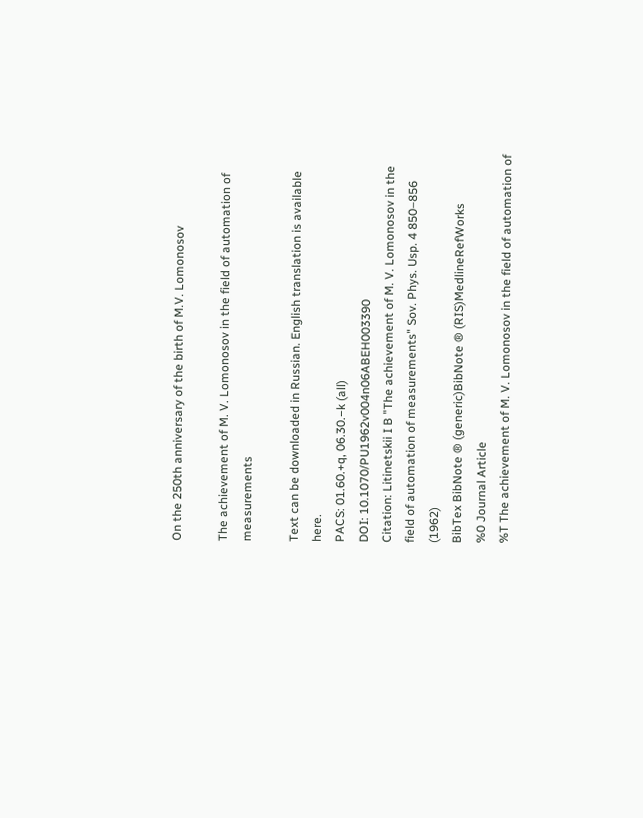On the 250th anniversary of the birth of M.V. Lomonosov

The achievement of M. V. Lomonosov in the field of automation of measurements

Text can be downloaded in Russian. English translation is available here.
PACS: 01.60.+q, 06.30.−k (all)
DOI: 10.1070/PU1962v004n06ABEH003390
Citation: Litinetskii I B "The achievement of M. V. Lomonosov in the field of automation of measurements" Sov. Phys. Usp. 4 850–856 (1962)
BibTex BibNote ® (generic)BibNote ® (RIS)MedlineRefWorks
%0 Journal Article
%T The achievement of M. V. Lomonosov in the field of automation of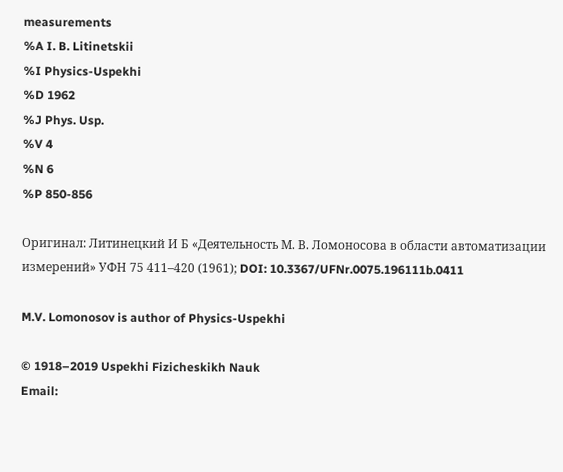measurements
%A I. B. Litinetskii
%I Physics-Uspekhi
%D 1962
%J Phys. Usp.
%V 4
%N 6
%P 850-856

Оригинал: Литинецкий И Б «Деятельность М. В. Ломоносова в области автоматизации измерений» УФН 75 411–420 (1961); DOI: 10.3367/UFNr.0075.196111b.0411

M.V. Lomonosov is author of Physics-Uspekhi

© 1918–2019 Uspekhi Fizicheskikh Nauk
Email: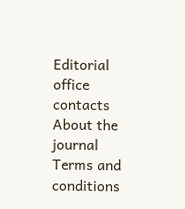Editorial office contacts About the journal Terms and conditions